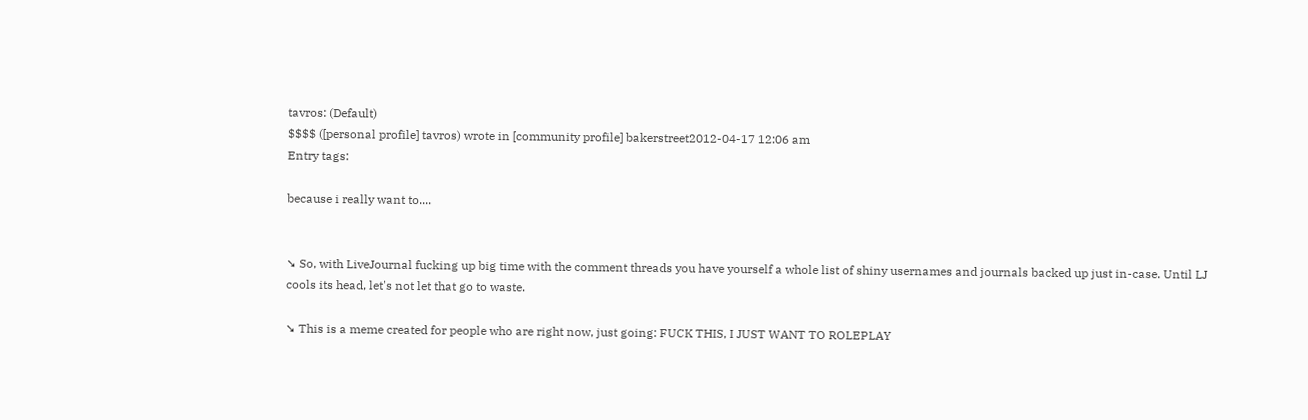tavros: (Default)
$$$$ ([personal profile] tavros) wrote in [community profile] bakerstreet2012-04-17 12:06 am
Entry tags:

because i really want to....


➘ So, with LiveJournal fucking up big time with the comment threads you have yourself a whole list of shiny usernames and journals backed up just in-case. Until LJ cools its head, let's not let that go to waste.

➘ This is a meme created for people who are right now, just going: FUCK THIS, I JUST WANT TO ROLEPLAY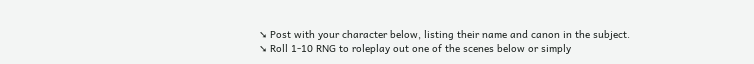➘ Post with your character below, listing their name and canon in the subject.
➘ Roll 1-10 RNG to roleplay out one of the scenes below or simply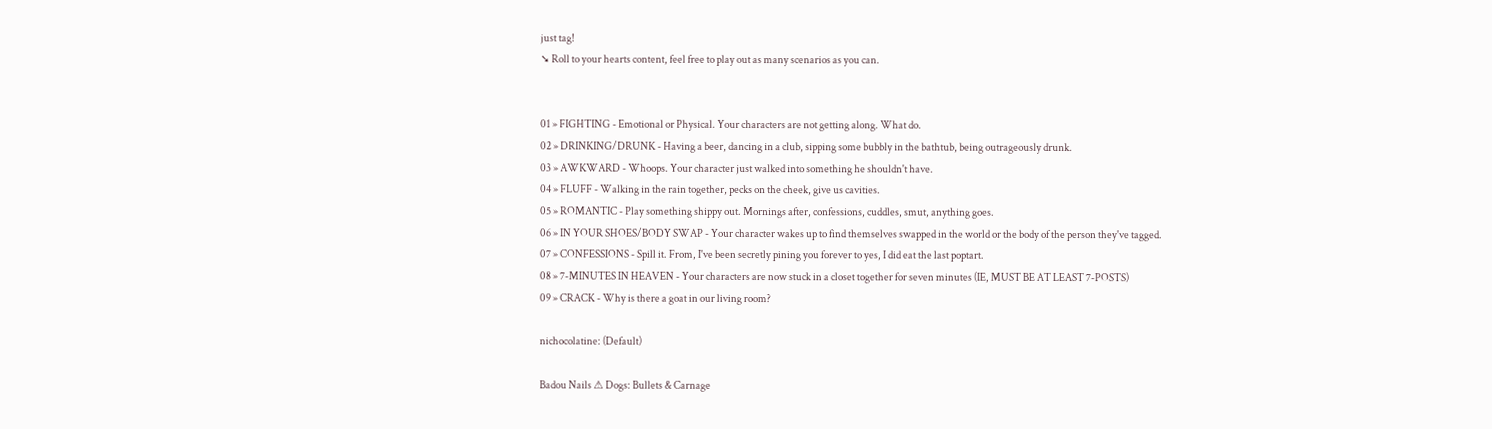just tag!
➘ Roll to your hearts content, feel free to play out as many scenarios as you can.


01 » FIGHTING - Emotional or Physical. Your characters are not getting along. What do.
02 » DRINKING/DRUNK - Having a beer, dancing in a club, sipping some bubbly in the bathtub, being outrageously drunk.
03 » AWKWARD - Whoops. Your character just walked into something he shouldn't have.
04 » FLUFF - Walking in the rain together, pecks on the cheek, give us cavities.
05 » ROMANTIC - Play something shippy out. Mornings after, confessions, cuddles, smut, anything goes.
06 » IN YOUR SHOES/BODY SWAP - Your character wakes up to find themselves swapped in the world or the body of the person they've tagged.
07 » CONFESSIONS - Spill it. From, I've been secretly pining you forever to yes, I did eat the last poptart.
08 » 7-MINUTES IN HEAVEN - Your characters are now stuck in a closet together for seven minutes (IE, MUST BE AT LEAST 7-POSTS)
09 » CRACK - Why is there a goat in our living room?

nichocolatine: (Default)

Badou Nails ⚠ Dogs: Bullets & Carnage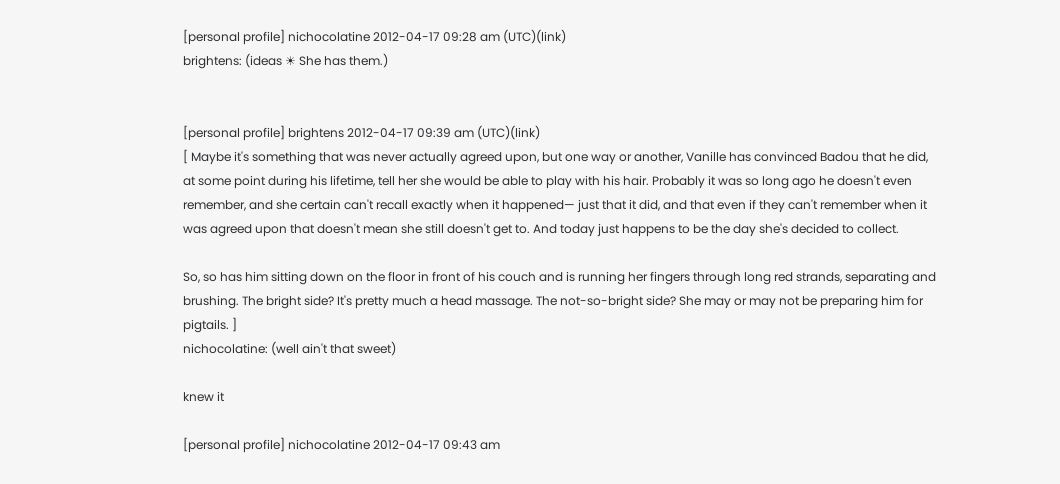[personal profile] nichocolatine 2012-04-17 09:28 am (UTC)(link)
brightens: (ideas ☀ She has them.)


[personal profile] brightens 2012-04-17 09:39 am (UTC)(link)
[ Maybe it's something that was never actually agreed upon, but one way or another, Vanille has convinced Badou that he did, at some point during his lifetime, tell her she would be able to play with his hair. Probably it was so long ago he doesn't even remember, and she certain can't recall exactly when it happened— just that it did, and that even if they can't remember when it was agreed upon that doesn't mean she still doesn't get to. And today just happens to be the day she's decided to collect.

So, so has him sitting down on the floor in front of his couch and is running her fingers through long red strands, separating and brushing. The bright side? It's pretty much a head massage. The not-so-bright side? She may or may not be preparing him for pigtails. ]
nichocolatine: (well ain't that sweet)

knew it

[personal profile] nichocolatine 2012-04-17 09:43 am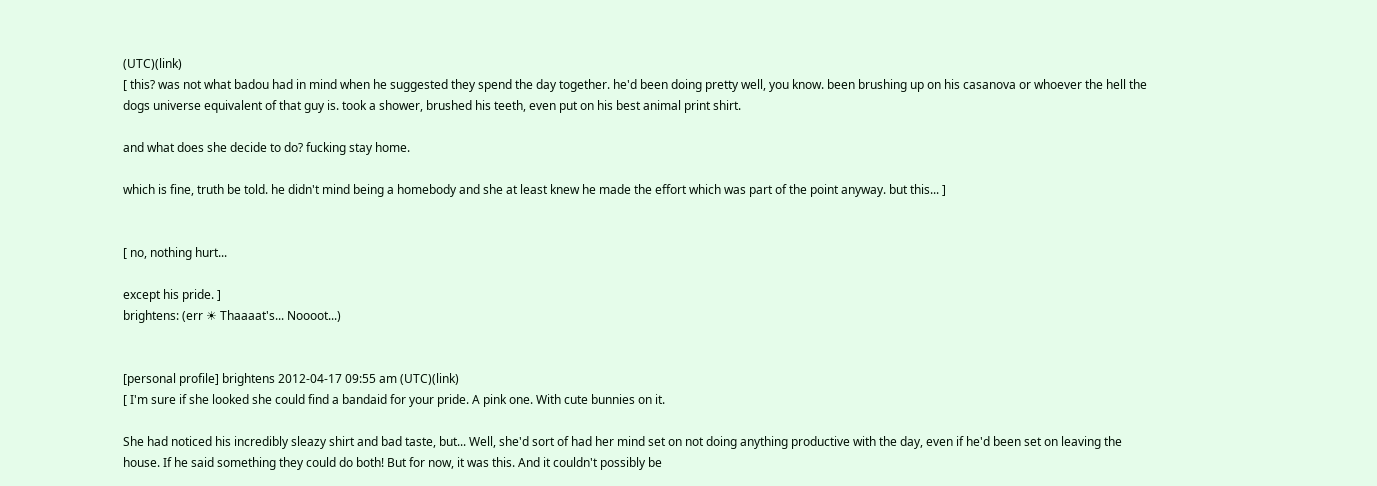(UTC)(link)
[ this? was not what badou had in mind when he suggested they spend the day together. he'd been doing pretty well, you know. been brushing up on his casanova or whoever the hell the dogs universe equivalent of that guy is. took a shower, brushed his teeth, even put on his best animal print shirt.

and what does she decide to do? fucking stay home.

which is fine, truth be told. he didn't mind being a homebody and she at least knew he made the effort which was part of the point anyway. but this... ]


[ no, nothing hurt...

except his pride. ]
brightens: (err ☀ Thaaaat's... Noooot...)


[personal profile] brightens 2012-04-17 09:55 am (UTC)(link)
[ I'm sure if she looked she could find a bandaid for your pride. A pink one. With cute bunnies on it.

She had noticed his incredibly sleazy shirt and bad taste, but... Well, she'd sort of had her mind set on not doing anything productive with the day, even if he'd been set on leaving the house. If he said something they could do both! But for now, it was this. And it couldn't possibly be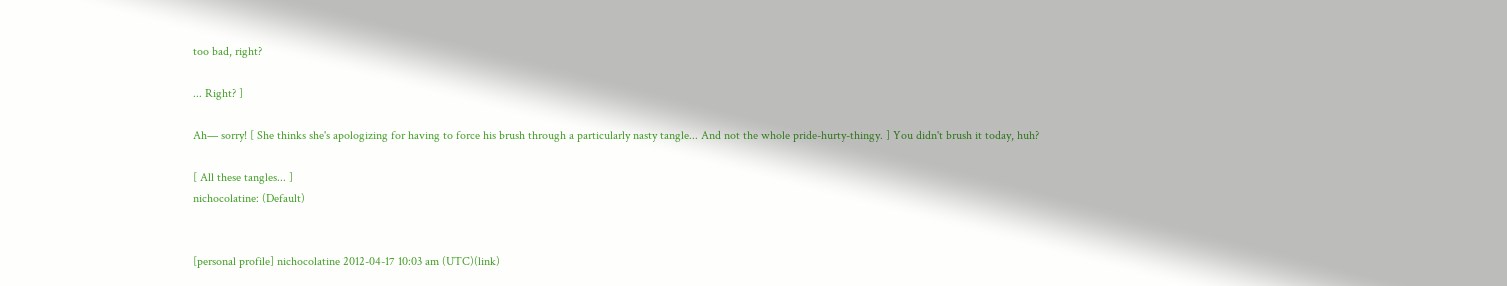too bad, right?

... Right? ]

Ah— sorry! [ She thinks she's apologizing for having to force his brush through a particularly nasty tangle... And not the whole pride-hurty-thingy. ] You didn't brush it today, huh?

[ All these tangles... ]
nichocolatine: (Default)


[personal profile] nichocolatine 2012-04-17 10:03 am (UTC)(link)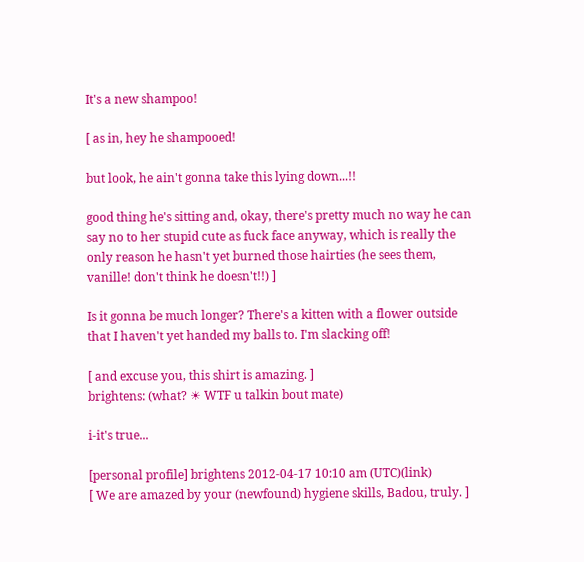It's a new shampoo!

[ as in, hey he shampooed!

but look, he ain't gonna take this lying down...!!

good thing he's sitting and, okay, there's pretty much no way he can say no to her stupid cute as fuck face anyway, which is really the only reason he hasn't yet burned those hairties (he sees them, vanille! don't think he doesn't!!) ]

Is it gonna be much longer? There's a kitten with a flower outside that I haven't yet handed my balls to. I'm slacking off!

[ and excuse you, this shirt is amazing. ]
brightens: (what? ☀ WTF u talkin bout mate)

i-it's true...

[personal profile] brightens 2012-04-17 10:10 am (UTC)(link)
[ We are amazed by your (newfound) hygiene skills, Badou, truly. ]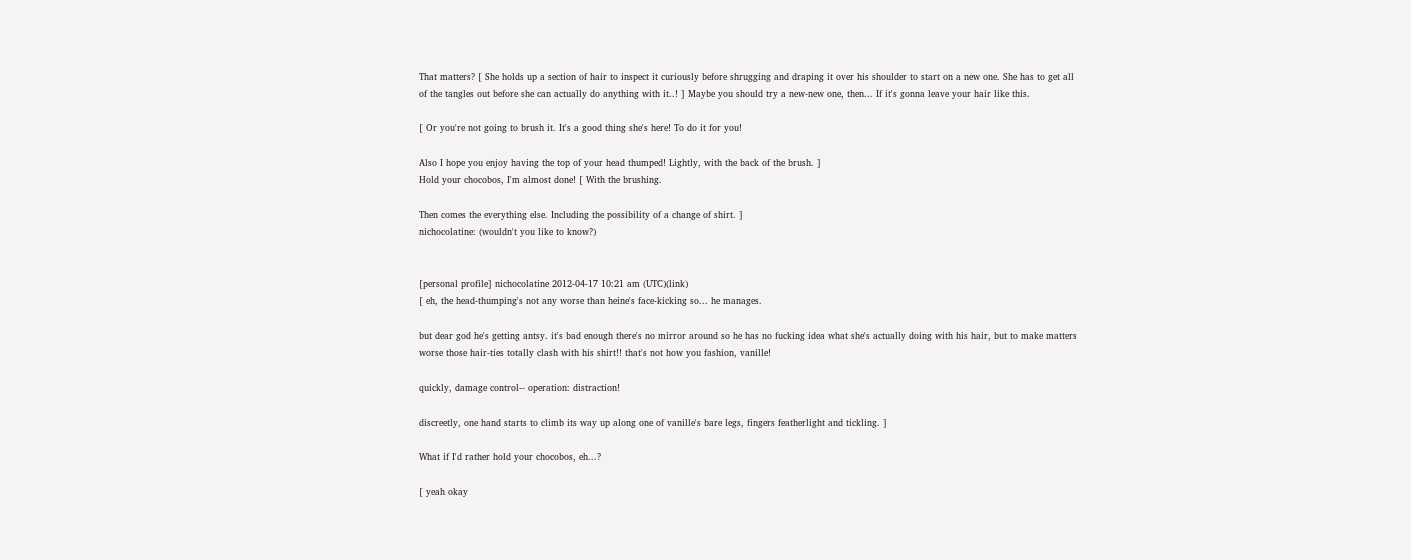That matters? [ She holds up a section of hair to inspect it curiously before shrugging and draping it over his shoulder to start on a new one. She has to get all of the tangles out before she can actually do anything with it..! ] Maybe you should try a new-new one, then... If it's gonna leave your hair like this.

[ Or you're not going to brush it. It's a good thing she's here! To do it for you!

Also I hope you enjoy having the top of your head thumped! Lightly, with the back of the brush. ]
Hold your chocobos, I'm almost done! [ With the brushing.

Then comes the everything else. Including the possibility of a change of shirt. ]
nichocolatine: (wouldn't you like to know?)


[personal profile] nichocolatine 2012-04-17 10:21 am (UTC)(link)
[ eh, the head-thumping's not any worse than heine's face-kicking so... he manages.

but dear god he's getting antsy. it's bad enough there's no mirror around so he has no fucking idea what she's actually doing with his hair, but to make matters worse those hair-ties totally clash with his shirt!! that's not how you fashion, vanille!

quickly, damage control-- operation: distraction!

discreetly, one hand starts to climb its way up along one of vanille's bare legs, fingers featherlight and tickling. ]

What if I'd rather hold your chocobos, eh...?

[ yeah okay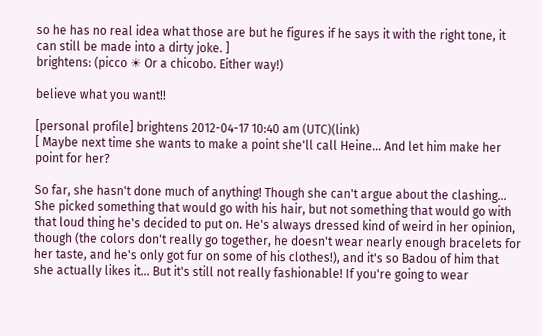so he has no real idea what those are but he figures if he says it with the right tone, it can still be made into a dirty joke. ]
brightens: (picco ☀ Or a chicobo. Either way!)

believe what you want!!

[personal profile] brightens 2012-04-17 10:40 am (UTC)(link)
[ Maybe next time she wants to make a point she'll call Heine... And let him make her point for her?

So far, she hasn't done much of anything! Though she can't argue about the clashing... She picked something that would go with his hair, but not something that would go with that loud thing he's decided to put on. He's always dressed kind of weird in her opinion, though (the colors don't really go together, he doesn't wear nearly enough bracelets for her taste, and he's only got fur on some of his clothes!), and it's so Badou of him that she actually likes it... But it's still not really fashionable! If you're going to wear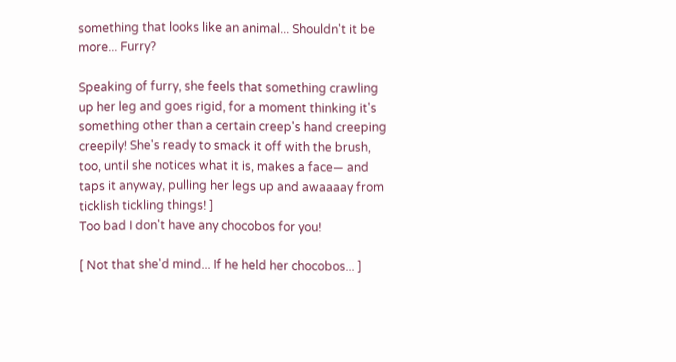something that looks like an animal... Shouldn't it be more... Furry?

Speaking of furry, she feels that something crawling up her leg and goes rigid, for a moment thinking it's something other than a certain creep's hand creeping creepily! She's ready to smack it off with the brush, too, until she notices what it is, makes a face— and taps it anyway, pulling her legs up and awaaaay from ticklish tickling things! ]
Too bad I don't have any chocobos for you!

[ Not that she'd mind... If he held her chocobos... ]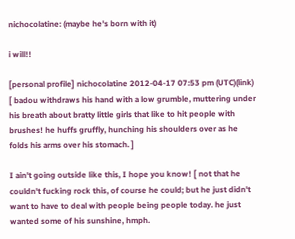nichocolatine: (maybe he's born with it)

i will!!

[personal profile] nichocolatine 2012-04-17 07:53 pm (UTC)(link)
[ badou withdraws his hand with a low grumble, muttering under his breath about bratty little girls that like to hit people with brushes! he huffs gruffly, hunching his shoulders over as he folds his arms over his stomach. ]

I ain't going outside like this, I hope you know! [ not that he couldn't fucking rock this, of course he could; but he just didn't want to have to deal with people being people today. he just wanted some of his sunshine, hmph.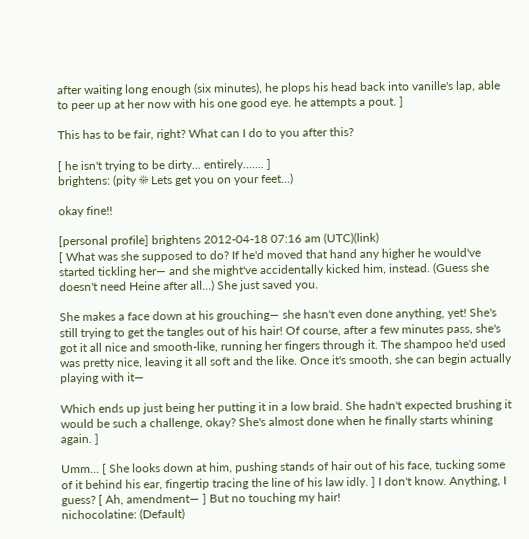after waiting long enough (six minutes), he plops his head back into vanille's lap, able to peer up at her now with his one good eye. he attempts a pout. ]

This has to be fair, right? What can I do to you after this?

[ he isn't trying to be dirty... entirely....... ]
brightens: (pity ☀ Lets get you on your feet...)

okay fine!!

[personal profile] brightens 2012-04-18 07:16 am (UTC)(link)
[ What was she supposed to do? If he'd moved that hand any higher he would've started tickling her— and she might've accidentally kicked him, instead. (Guess she doesn't need Heine after all...) She just saved you.

She makes a face down at his grouching— she hasn't even done anything, yet! She's still trying to get the tangles out of his hair! Of course, after a few minutes pass, she's got it all nice and smooth-like, running her fingers through it. The shampoo he'd used was pretty nice, leaving it all soft and the like. Once it's smooth, she can begin actually playing with it—

Which ends up just being her putting it in a low braid. She hadn't expected brushing it would be such a challenge, okay? She's almost done when he finally starts whining again. ]

Umm... [ She looks down at him, pushing stands of hair out of his face, tucking some of it behind his ear, fingertip tracing the line of his law idly. ] I don't know. Anything, I guess? [ Ah, amendment— ] But no touching my hair!
nichocolatine: (Default)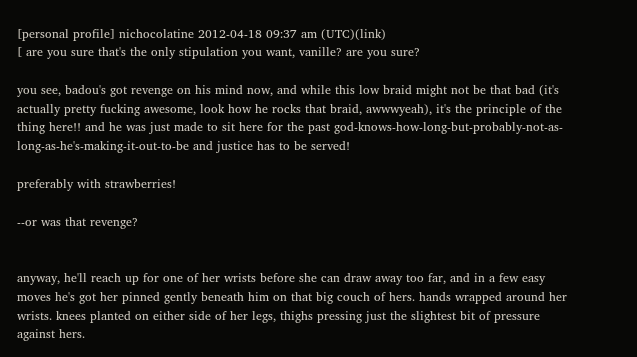[personal profile] nichocolatine 2012-04-18 09:37 am (UTC)(link)
[ are you sure that's the only stipulation you want, vanille? are you sure?

you see, badou's got revenge on his mind now, and while this low braid might not be that bad (it's actually pretty fucking awesome, look how he rocks that braid, awwwyeah), it's the principle of the thing here!! and he was just made to sit here for the past god-knows-how-long-but-probably-not-as-long-as-he's-making-it-out-to-be and justice has to be served!

preferably with strawberries!

--or was that revenge?


anyway, he'll reach up for one of her wrists before she can draw away too far, and in a few easy moves he's got her pinned gently beneath him on that big couch of hers. hands wrapped around her wrists. knees planted on either side of her legs, thighs pressing just the slightest bit of pressure against hers.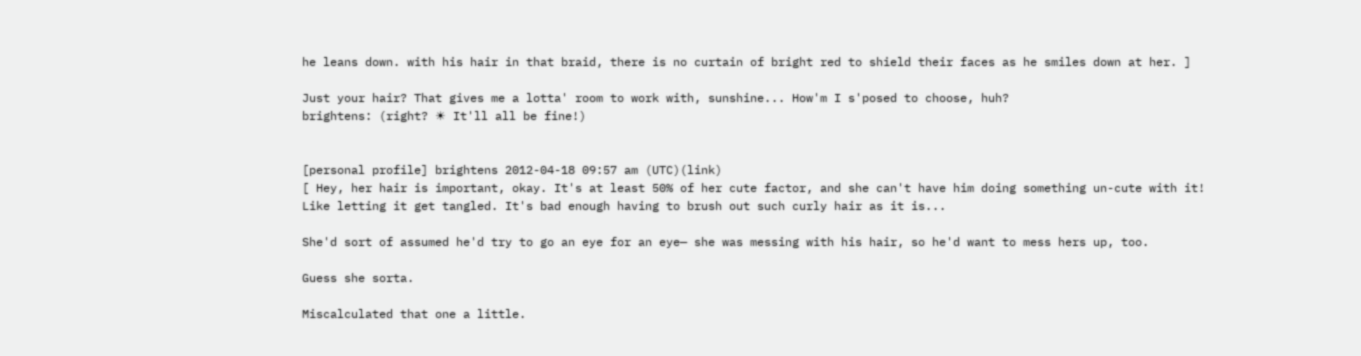he leans down. with his hair in that braid, there is no curtain of bright red to shield their faces as he smiles down at her. ]

Just your hair? That gives me a lotta' room to work with, sunshine... How'm I s'posed to choose, huh?
brightens: (right? ☀ It'll all be fine!)


[personal profile] brightens 2012-04-18 09:57 am (UTC)(link)
[ Hey, her hair is important, okay. It's at least 50% of her cute factor, and she can't have him doing something un-cute with it! Like letting it get tangled. It's bad enough having to brush out such curly hair as it is...

She'd sort of assumed he'd try to go an eye for an eye— she was messing with his hair, so he'd want to mess hers up, too.

Guess she sorta.

Miscalculated that one a little.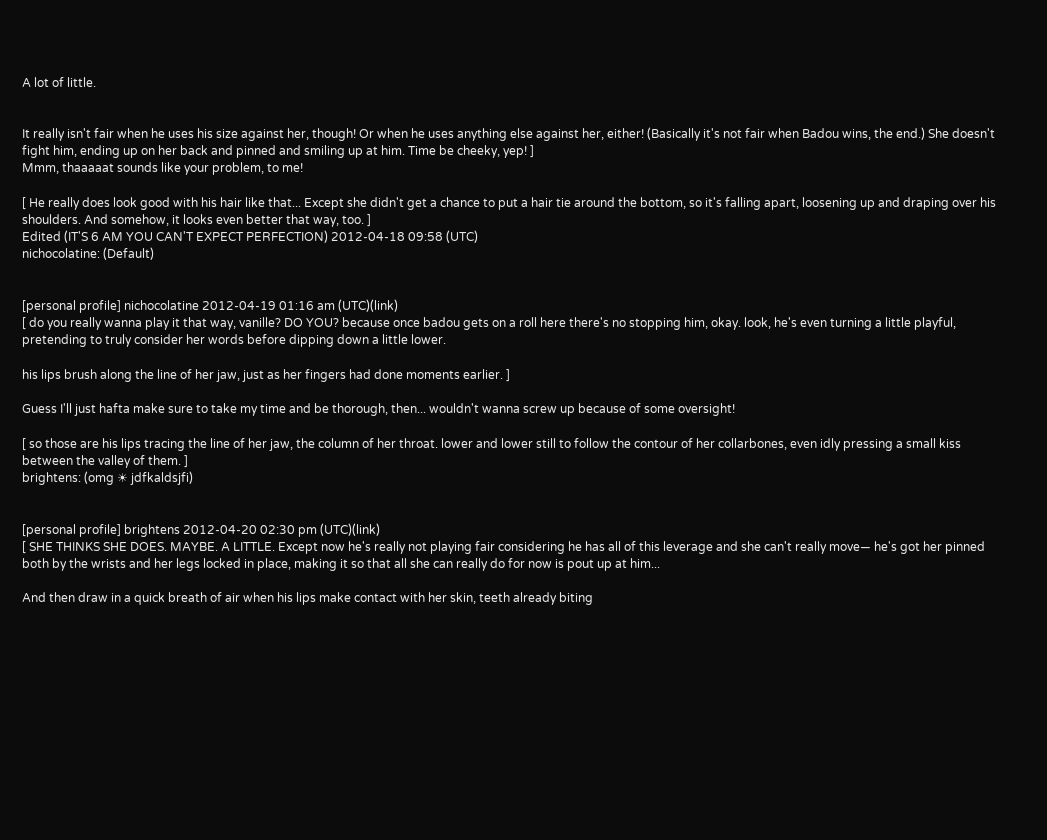A lot of little.


It really isn't fair when he uses his size against her, though! Or when he uses anything else against her, either! (Basically it's not fair when Badou wins, the end.) She doesn't fight him, ending up on her back and pinned and smiling up at him. Time be cheeky, yep! ]
Mmm, thaaaaat sounds like your problem, to me!

[ He really does look good with his hair like that... Except she didn't get a chance to put a hair tie around the bottom, so it's falling apart, loosening up and draping over his shoulders. And somehow, it looks even better that way, too. ]
Edited (IT'S 6 AM YOU CAN'T EXPECT PERFECTION) 2012-04-18 09:58 (UTC)
nichocolatine: (Default)


[personal profile] nichocolatine 2012-04-19 01:16 am (UTC)(link)
[ do you really wanna play it that way, vanille? DO YOU? because once badou gets on a roll here there's no stopping him, okay. look, he's even turning a little playful, pretending to truly consider her words before dipping down a little lower.

his lips brush along the line of her jaw, just as her fingers had done moments earlier. ]

Guess I'll just hafta make sure to take my time and be thorough, then... wouldn't wanna screw up because of some oversight!

[ so those are his lips tracing the line of her jaw, the column of her throat. lower and lower still to follow the contour of her collarbones, even idly pressing a small kiss between the valley of them. ]
brightens: (omg ☀ jdfkaldsjfi)


[personal profile] brightens 2012-04-20 02:30 pm (UTC)(link)
[ SHE THINKS SHE DOES. MAYBE. A LITTLE. Except now he's really not playing fair considering he has all of this leverage and she can't really move— he's got her pinned both by the wrists and her legs locked in place, making it so that all she can really do for now is pout up at him...

And then draw in a quick breath of air when his lips make contact with her skin, teeth already biting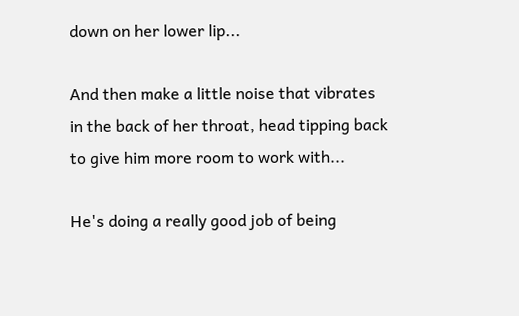down on her lower lip...

And then make a little noise that vibrates in the back of her throat, head tipping back to give him more room to work with...

He's doing a really good job of being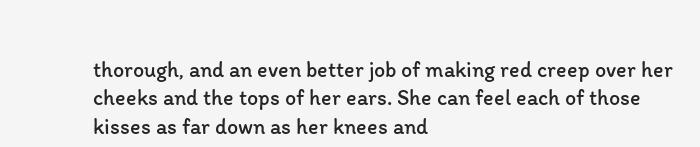thorough, and an even better job of making red creep over her cheeks and the tops of her ears. She can feel each of those kisses as far down as her knees and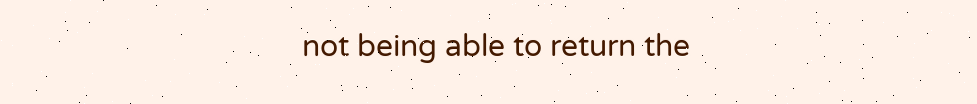not being able to return the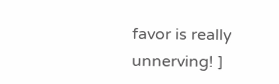favor is really unnerving! ]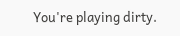You're playing dirty.